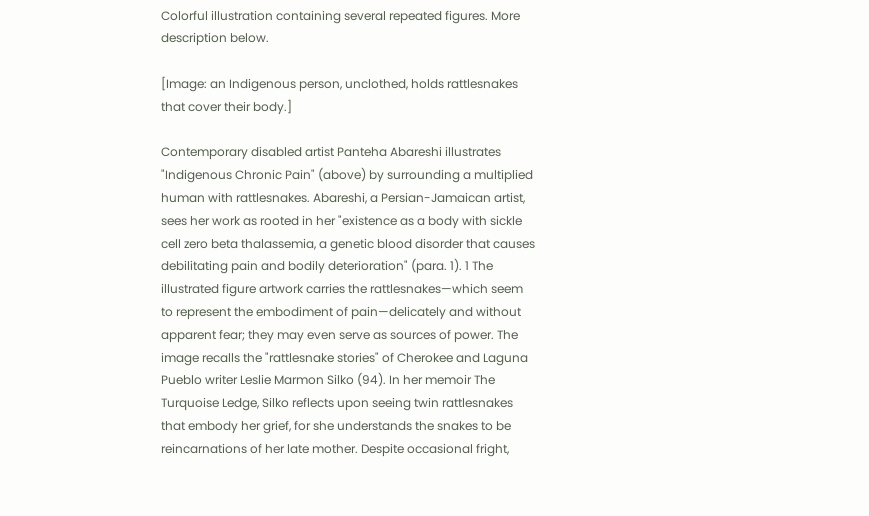Colorful illustration containing several repeated figures. More description below.

[Image: an Indigenous person, unclothed, holds rattlesnakes that cover their body.]

Contemporary disabled artist Panteha Abareshi illustrates "Indigenous Chronic Pain" (above) by surrounding a multiplied human with rattlesnakes. Abareshi, a Persian-Jamaican artist, sees her work as rooted in her "existence as a body with sickle cell zero beta thalassemia, a genetic blood disorder that causes debilitating pain and bodily deterioration" (para. 1). 1 The illustrated figure artwork carries the rattlesnakes—which seem to represent the embodiment of pain—delicately and without apparent fear; they may even serve as sources of power. The image recalls the "rattlesnake stories" of Cherokee and Laguna Pueblo writer Leslie Marmon Silko (94). In her memoir The Turquoise Ledge, Silko reflects upon seeing twin rattlesnakes that embody her grief, for she understands the snakes to be reincarnations of her late mother. Despite occasional fright,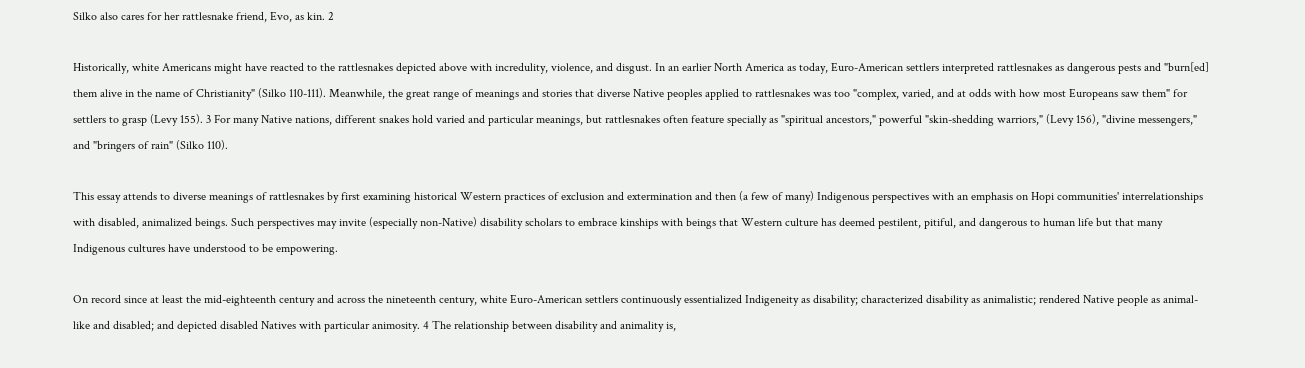Silko also cares for her rattlesnake friend, Evo, as kin. 2

Historically, white Americans might have reacted to the rattlesnakes depicted above with incredulity, violence, and disgust. In an earlier North America as today, Euro-American settlers interpreted rattlesnakes as dangerous pests and "burn[ed] them alive in the name of Christianity" (Silko 110-111). Meanwhile, the great range of meanings and stories that diverse Native peoples applied to rattlesnakes was too "complex, varied, and at odds with how most Europeans saw them" for settlers to grasp (Levy 155). 3 For many Native nations, different snakes hold varied and particular meanings, but rattlesnakes often feature specially as "spiritual ancestors," powerful "skin-shedding warriors," (Levy 156), "divine messengers," and "bringers of rain" (Silko 110).

This essay attends to diverse meanings of rattlesnakes by first examining historical Western practices of exclusion and extermination and then (a few of many) Indigenous perspectives with an emphasis on Hopi communities' interrelationships with disabled, animalized beings. Such perspectives may invite (especially non-Native) disability scholars to embrace kinships with beings that Western culture has deemed pestilent, pitiful, and dangerous to human life but that many Indigenous cultures have understood to be empowering.

On record since at least the mid-eighteenth century and across the nineteenth century, white Euro-American settlers continuously essentialized Indigeneity as disability; characterized disability as animalistic; rendered Native people as animal-like and disabled; and depicted disabled Natives with particular animosity. 4 The relationship between disability and animality is,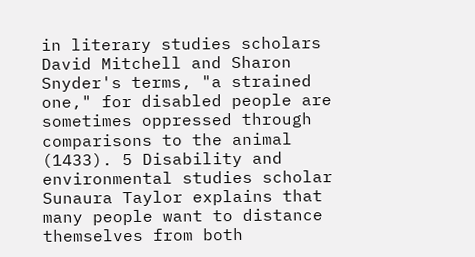in literary studies scholars David Mitchell and Sharon Snyder's terms, "a strained one," for disabled people are sometimes oppressed through comparisons to the animal (1433). 5 Disability and environmental studies scholar Sunaura Taylor explains that many people want to distance themselves from both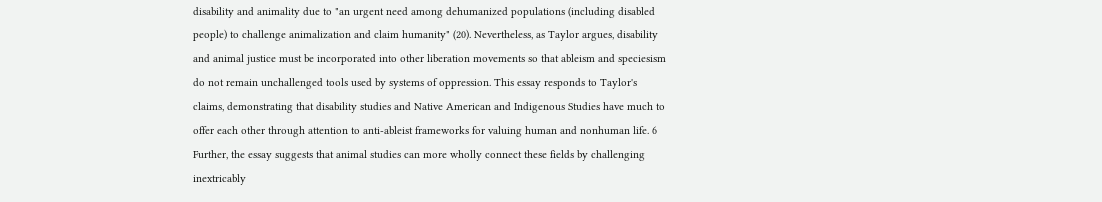disability and animality due to "an urgent need among dehumanized populations (including disabled people) to challenge animalization and claim humanity" (20). Nevertheless, as Taylor argues, disability and animal justice must be incorporated into other liberation movements so that ableism and speciesism do not remain unchallenged tools used by systems of oppression. This essay responds to Taylor's claims, demonstrating that disability studies and Native American and Indigenous Studies have much to offer each other through attention to anti-ableist frameworks for valuing human and nonhuman life. 6 Further, the essay suggests that animal studies can more wholly connect these fields by challenging inextricably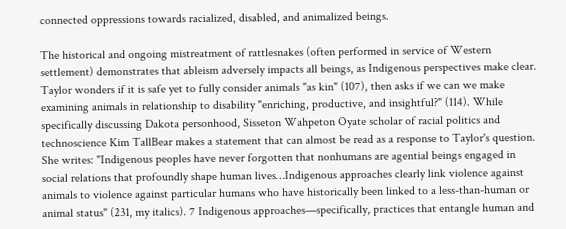connected oppressions towards racialized, disabled, and animalized beings.

The historical and ongoing mistreatment of rattlesnakes (often performed in service of Western settlement) demonstrates that ableism adversely impacts all beings, as Indigenous perspectives make clear. Taylor wonders if it is safe yet to fully consider animals "as kin" (107), then asks if we can we make examining animals in relationship to disability "enriching, productive, and insightful?" (114). While specifically discussing Dakota personhood, Sisseton Wahpeton Oyate scholar of racial politics and technoscience Kim TallBear makes a statement that can almost be read as a response to Taylor's question. She writes: "Indigenous peoples have never forgotten that nonhumans are agential beings engaged in social relations that profoundly shape human lives…Indigenous approaches clearly link violence against animals to violence against particular humans who have historically been linked to a less-than-human or animal status" (231, my italics). 7 Indigenous approaches—specifically, practices that entangle human and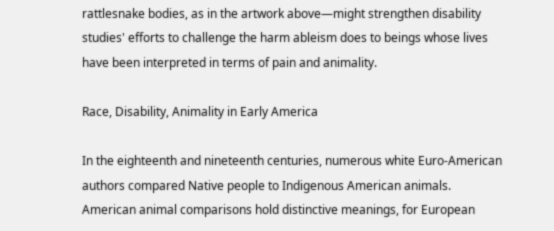rattlesnake bodies, as in the artwork above—might strengthen disability studies' efforts to challenge the harm ableism does to beings whose lives have been interpreted in terms of pain and animality.

Race, Disability, Animality in Early America

In the eighteenth and nineteenth centuries, numerous white Euro-American authors compared Native people to Indigenous American animals. American animal comparisons hold distinctive meanings, for European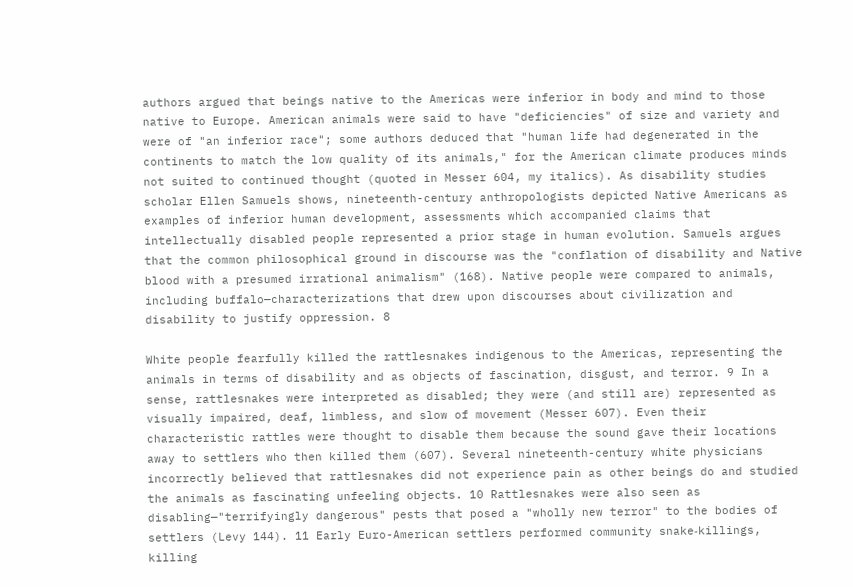authors argued that beings native to the Americas were inferior in body and mind to those native to Europe. American animals were said to have "deficiencies" of size and variety and were of "an inferior race"; some authors deduced that "human life had degenerated in the continents to match the low quality of its animals," for the American climate produces minds not suited to continued thought (quoted in Messer 604, my italics). As disability studies scholar Ellen Samuels shows, nineteenth-century anthropologists depicted Native Americans as examples of inferior human development, assessments which accompanied claims that intellectually disabled people represented a prior stage in human evolution. Samuels argues that the common philosophical ground in discourse was the "conflation of disability and Native blood with a presumed irrational animalism" (168). Native people were compared to animals, including buffalo—characterizations that drew upon discourses about civilization and disability to justify oppression. 8

White people fearfully killed the rattlesnakes indigenous to the Americas, representing the animals in terms of disability and as objects of fascination, disgust, and terror. 9 In a sense, rattlesnakes were interpreted as disabled; they were (and still are) represented as visually impaired, deaf, limbless, and slow of movement (Messer 607). Even their characteristic rattles were thought to disable them because the sound gave their locations away to settlers who then killed them (607). Several nineteenth-century white physicians incorrectly believed that rattlesnakes did not experience pain as other beings do and studied the animals as fascinating unfeeling objects. 10 Rattlesnakes were also seen as disabling—"terrifyingly dangerous" pests that posed a "wholly new terror" to the bodies of settlers (Levy 144). 11 Early Euro-American settlers performed community snake‐killings, killing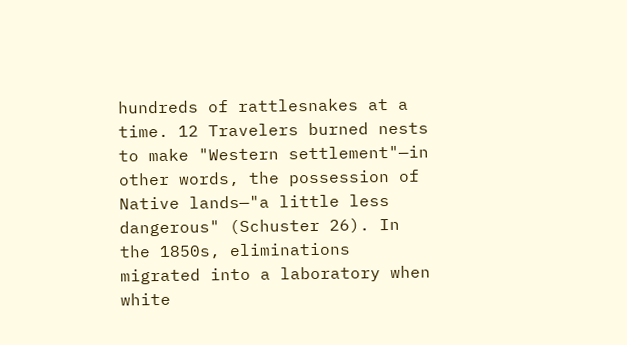hundreds of rattlesnakes at a time. 12 Travelers burned nests to make "Western settlement"—in other words, the possession of Native lands—"a little less dangerous" (Schuster 26). In the 1850s, eliminations migrated into a laboratory when white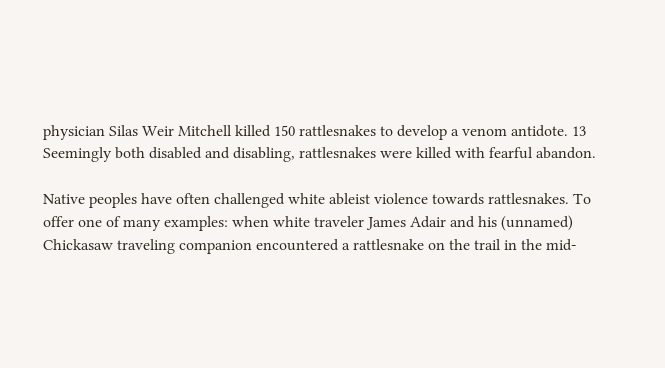physician Silas Weir Mitchell killed 150 rattlesnakes to develop a venom antidote. 13 Seemingly both disabled and disabling, rattlesnakes were killed with fearful abandon.

Native peoples have often challenged white ableist violence towards rattlesnakes. To offer one of many examples: when white traveler James Adair and his (unnamed) Chickasaw traveling companion encountered a rattlesnake on the trail in the mid-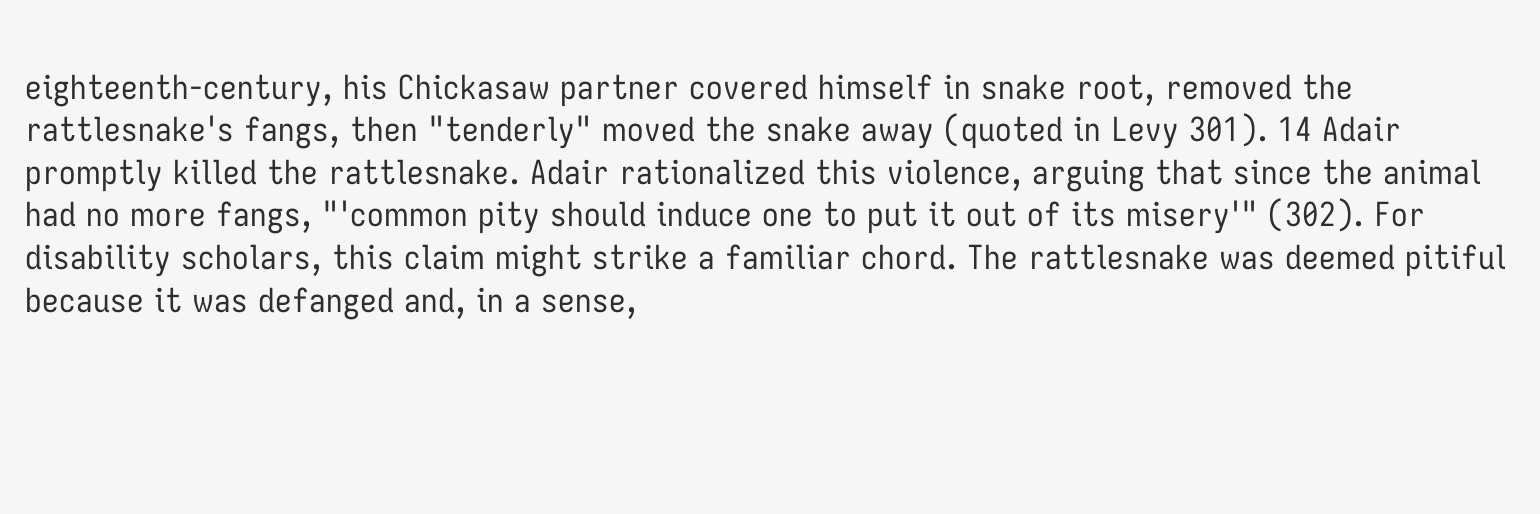eighteenth-century, his Chickasaw partner covered himself in snake root, removed the rattlesnake's fangs, then "tenderly" moved the snake away (quoted in Levy 301). 14 Adair promptly killed the rattlesnake. Adair rationalized this violence, arguing that since the animal had no more fangs, "'common pity should induce one to put it out of its misery'" (302). For disability scholars, this claim might strike a familiar chord. The rattlesnake was deemed pitiful because it was defanged and, in a sense,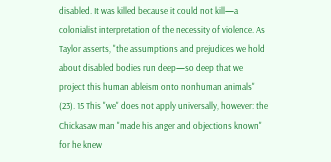disabled. It was killed because it could not kill—a colonialist interpretation of the necessity of violence. As Taylor asserts, "the assumptions and prejudices we hold about disabled bodies run deep—so deep that we project this human ableism onto nonhuman animals" (23). 15 This "we" does not apply universally, however: the Chickasaw man "made his anger and objections known" for he knew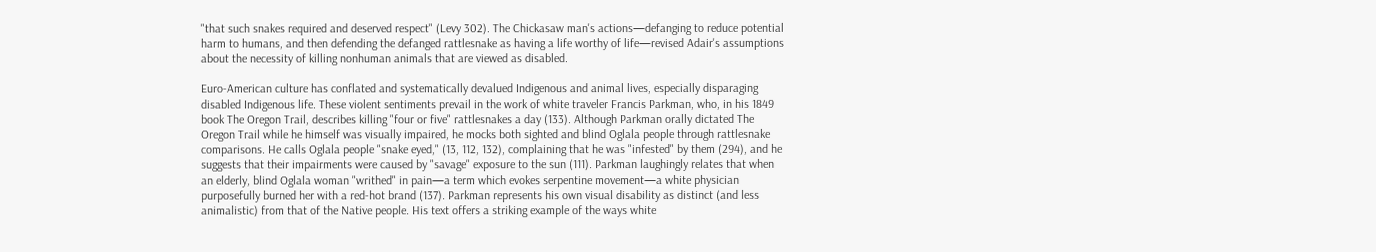"that such snakes required and deserved respect" (Levy 302). The Chickasaw man's actions—defanging to reduce potential harm to humans, and then defending the defanged rattlesnake as having a life worthy of life—revised Adair's assumptions about the necessity of killing nonhuman animals that are viewed as disabled.

Euro-American culture has conflated and systematically devalued Indigenous and animal lives, especially disparaging disabled Indigenous life. These violent sentiments prevail in the work of white traveler Francis Parkman, who, in his 1849 book The Oregon Trail, describes killing "four or five" rattlesnakes a day (133). Although Parkman orally dictated The Oregon Trail while he himself was visually impaired, he mocks both sighted and blind Oglala people through rattlesnake comparisons. He calls Oglala people "snake eyed," (13, 112, 132), complaining that he was "infested" by them (294), and he suggests that their impairments were caused by "savage" exposure to the sun (111). Parkman laughingly relates that when an elderly, blind Oglala woman "writhed" in pain—a term which evokes serpentine movement—a white physician purposefully burned her with a red-hot brand (137). Parkman represents his own visual disability as distinct (and less animalistic) from that of the Native people. His text offers a striking example of the ways white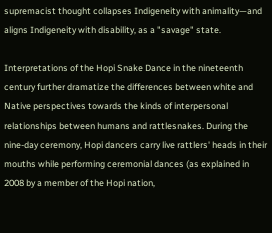supremacist thought collapses Indigeneity with animality—and aligns Indigeneity with disability, as a "savage" state.

Interpretations of the Hopi Snake Dance in the nineteenth century further dramatize the differences between white and Native perspectives towards the kinds of interpersonal relationships between humans and rattlesnakes. During the nine-day ceremony, Hopi dancers carry live rattlers' heads in their mouths while performing ceremonial dances (as explained in 2008 by a member of the Hopi nation,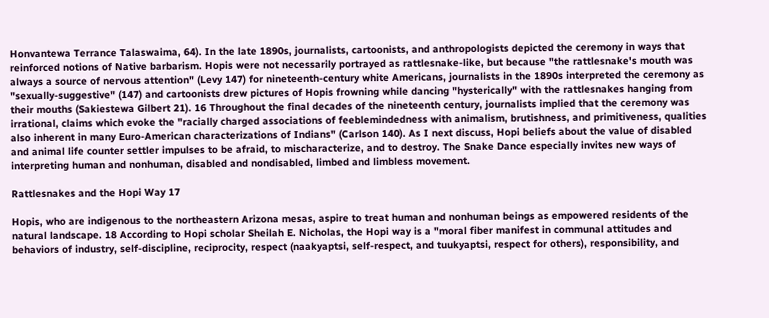Honvantewa Terrance Talaswaima, 64). In the late 1890s, journalists, cartoonists, and anthropologists depicted the ceremony in ways that reinforced notions of Native barbarism. Hopis were not necessarily portrayed as rattlesnake-like, but because "the rattlesnake's mouth was always a source of nervous attention" (Levy 147) for nineteenth-century white Americans, journalists in the 1890s interpreted the ceremony as "sexually-suggestive" (147) and cartoonists drew pictures of Hopis frowning while dancing "hysterically" with the rattlesnakes hanging from their mouths (Sakiestewa Gilbert 21). 16 Throughout the final decades of the nineteenth century, journalists implied that the ceremony was irrational, claims which evoke the "racially charged associations of feeblemindedness with animalism, brutishness, and primitiveness, qualities also inherent in many Euro-American characterizations of Indians" (Carlson 140). As I next discuss, Hopi beliefs about the value of disabled and animal life counter settler impulses to be afraid, to mischaracterize, and to destroy. The Snake Dance especially invites new ways of interpreting human and nonhuman, disabled and nondisabled, limbed and limbless movement.

Rattlesnakes and the Hopi Way 17

Hopis, who are indigenous to the northeastern Arizona mesas, aspire to treat human and nonhuman beings as empowered residents of the natural landscape. 18 According to Hopi scholar Sheilah E. Nicholas, the Hopi way is a "moral fiber manifest in communal attitudes and behaviors of industry, self-discipline, reciprocity, respect (naakyaptsi, self-respect, and tuukyaptsi, respect for others), responsibility, and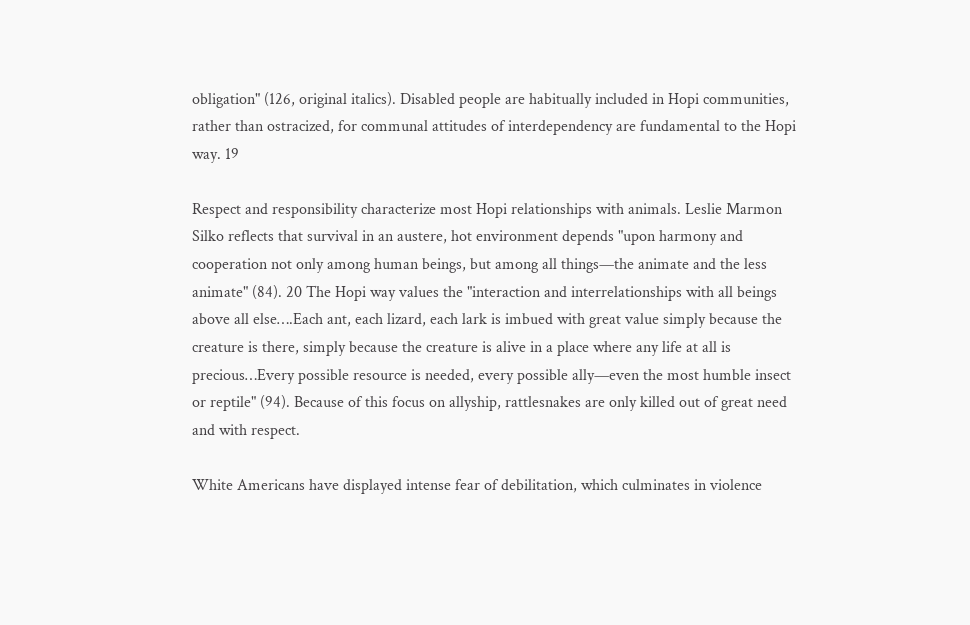obligation" (126, original italics). Disabled people are habitually included in Hopi communities, rather than ostracized, for communal attitudes of interdependency are fundamental to the Hopi way. 19

Respect and responsibility characterize most Hopi relationships with animals. Leslie Marmon Silko reflects that survival in an austere, hot environment depends "upon harmony and cooperation not only among human beings, but among all things—the animate and the less animate" (84). 20 The Hopi way values the "interaction and interrelationships with all beings above all else….Each ant, each lizard, each lark is imbued with great value simply because the creature is there, simply because the creature is alive in a place where any life at all is precious…Every possible resource is needed, every possible ally—even the most humble insect or reptile" (94). Because of this focus on allyship, rattlesnakes are only killed out of great need and with respect.

White Americans have displayed intense fear of debilitation, which culminates in violence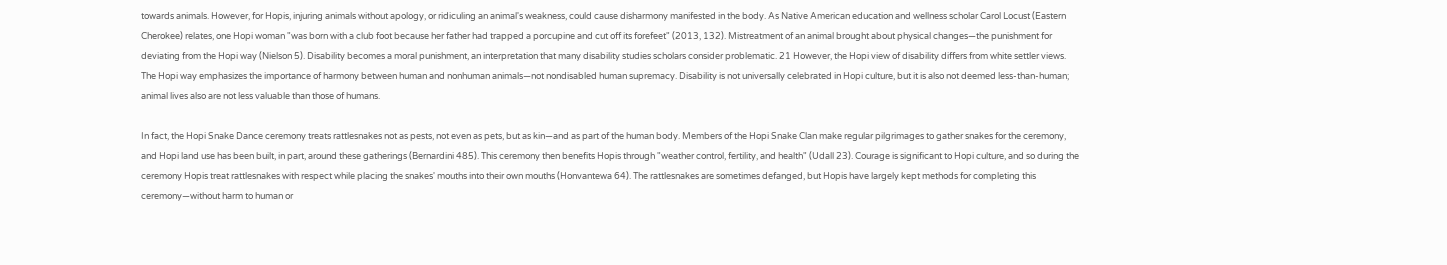towards animals. However, for Hopis, injuring animals without apology, or ridiculing an animal's weakness, could cause disharmony manifested in the body. As Native American education and wellness scholar Carol Locust (Eastern Cherokee) relates, one Hopi woman "was born with a club foot because her father had trapped a porcupine and cut off its forefeet" (2013, 132). Mistreatment of an animal brought about physical changes—the punishment for deviating from the Hopi way (Nielson 5). Disability becomes a moral punishment, an interpretation that many disability studies scholars consider problematic. 21 However, the Hopi view of disability differs from white settler views. The Hopi way emphasizes the importance of harmony between human and nonhuman animals—not nondisabled human supremacy. Disability is not universally celebrated in Hopi culture, but it is also not deemed less-than-human; animal lives also are not less valuable than those of humans.

In fact, the Hopi Snake Dance ceremony treats rattlesnakes not as pests, not even as pets, but as kin—and as part of the human body. Members of the Hopi Snake Clan make regular pilgrimages to gather snakes for the ceremony, and Hopi land use has been built, in part, around these gatherings (Bernardini 485). This ceremony then benefits Hopis through "weather control, fertility, and health" (Udall 23). Courage is significant to Hopi culture, and so during the ceremony Hopis treat rattlesnakes with respect while placing the snakes' mouths into their own mouths (Honvantewa 64). The rattlesnakes are sometimes defanged, but Hopis have largely kept methods for completing this ceremony—without harm to human or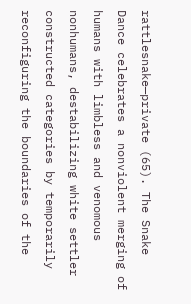rattlesnake—private (65). The Snake Dance celebrates a nonviolent merging of humans with limbless and venomous nonhumans, destabilizing white settler constructed categories by temporarily reconfiguring the boundaries of the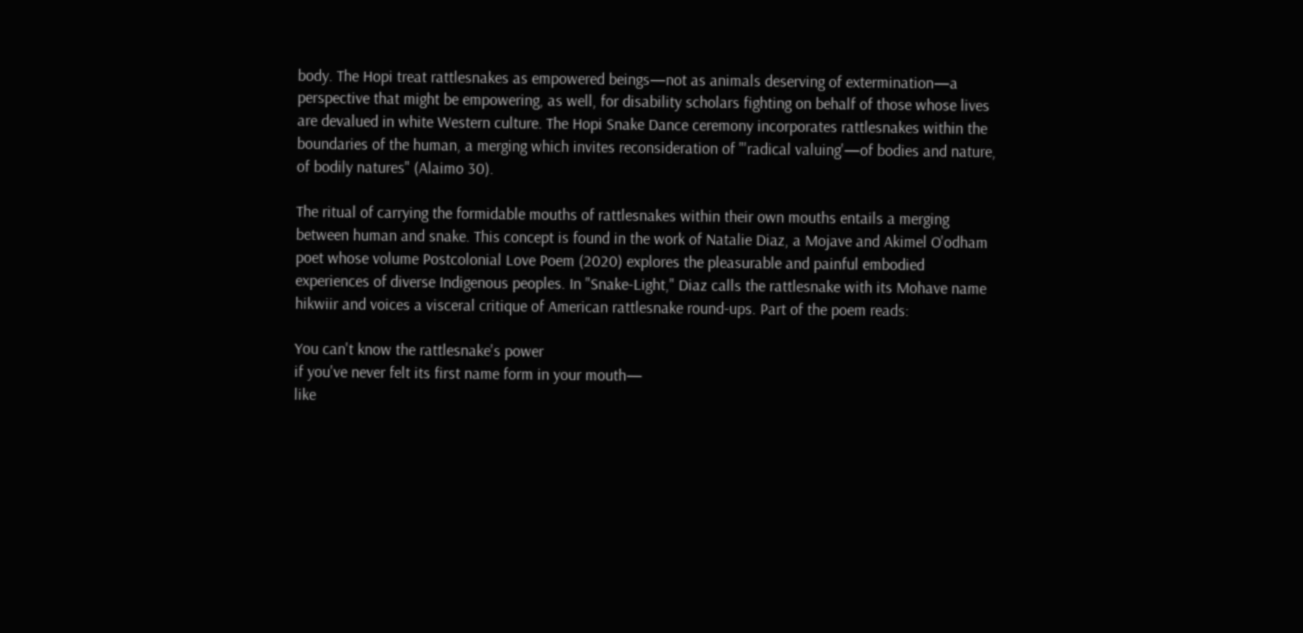body. The Hopi treat rattlesnakes as empowered beings—not as animals deserving of extermination—a perspective that might be empowering, as well, for disability scholars fighting on behalf of those whose lives are devalued in white Western culture. The Hopi Snake Dance ceremony incorporates rattlesnakes within the boundaries of the human, a merging which invites reconsideration of "'radical valuing'—of bodies and nature, of bodily natures" (Alaimo 30).

The ritual of carrying the formidable mouths of rattlesnakes within their own mouths entails a merging between human and snake. This concept is found in the work of Natalie Diaz, a Mojave and Akimel O'odham poet whose volume Postcolonial Love Poem (2020) explores the pleasurable and painful embodied experiences of diverse Indigenous peoples. In "Snake-Light," Diaz calls the rattlesnake with its Mohave name hikwiir and voices a visceral critique of American rattlesnake round-ups. Part of the poem reads:

You can't know the rattlesnake's power
if you've never felt its first name form in your mouth—
like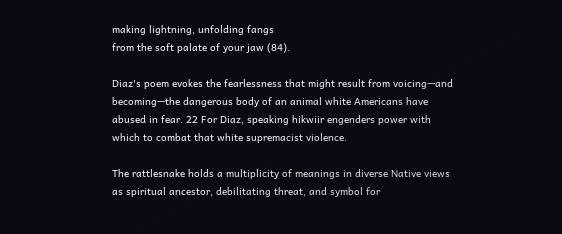making lightning, unfolding fangs
from the soft palate of your jaw (84).

Diaz's poem evokes the fearlessness that might result from voicing—and becoming—the dangerous body of an animal white Americans have abused in fear. 22 For Diaz, speaking hikwiir engenders power with which to combat that white supremacist violence.

The rattlesnake holds a multiplicity of meanings in diverse Native views as spiritual ancestor, debilitating threat, and symbol for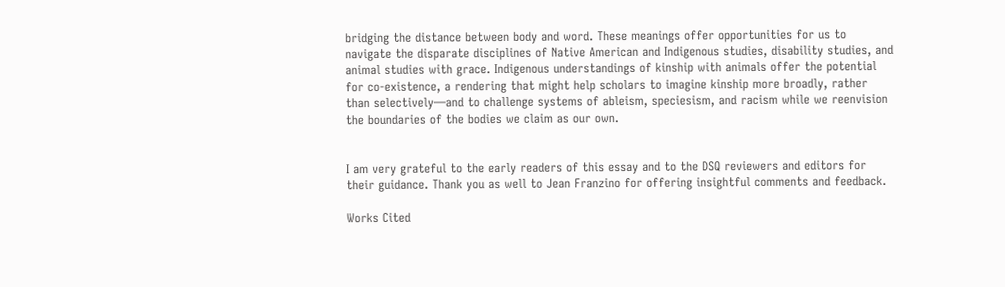bridging the distance between body and word. These meanings offer opportunities for us to navigate the disparate disciplines of Native American and Indigenous studies, disability studies, and animal studies with grace. Indigenous understandings of kinship with animals offer the potential for co-existence, a rendering that might help scholars to imagine kinship more broadly, rather than selectively—and to challenge systems of ableism, speciesism, and racism while we reenvision the boundaries of the bodies we claim as our own.


I am very grateful to the early readers of this essay and to the DSQ reviewers and editors for their guidance. Thank you as well to Jean Franzino for offering insightful comments and feedback.

Works Cited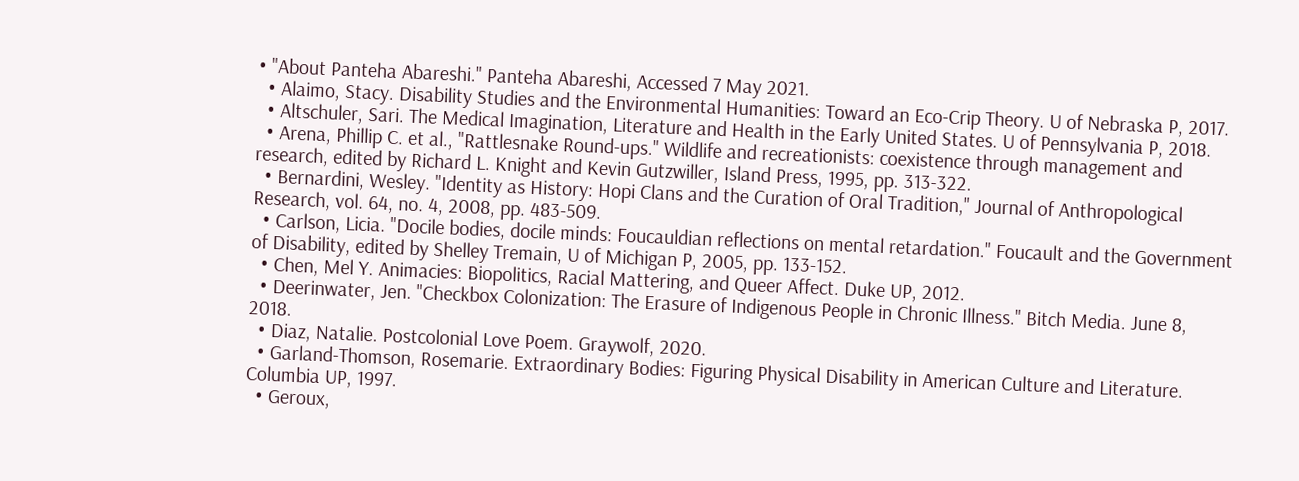• "About Panteha Abareshi." Panteha Abareshi, Accessed 7 May 2021.
  • Alaimo, Stacy. Disability Studies and the Environmental Humanities: Toward an Eco-Crip Theory. U of Nebraska P, 2017.
  • Altschuler, Sari. The Medical Imagination, Literature and Health in the Early United States. U of Pennsylvania P, 2018.
  • Arena, Phillip C. et al., "Rattlesnake Round-ups." Wildlife and recreationists: coexistence through management and research, edited by Richard L. Knight and Kevin Gutzwiller, Island Press, 1995, pp. 313-322.
  • Bernardini, Wesley. "Identity as History: Hopi Clans and the Curation of Oral Tradition," Journal of Anthropological Research, vol. 64, no. 4, 2008, pp. 483-509.
  • Carlson, Licia. "Docile bodies, docile minds: Foucauldian reflections on mental retardation." Foucault and the Government of Disability, edited by Shelley Tremain, U of Michigan P, 2005, pp. 133-152.
  • Chen, Mel Y. Animacies: Biopolitics, Racial Mattering, and Queer Affect. Duke UP, 2012.
  • Deerinwater, Jen. "Checkbox Colonization: The Erasure of Indigenous People in Chronic Illness." Bitch Media. June 8, 2018.
  • Diaz, Natalie. Postcolonial Love Poem. Graywolf, 2020.
  • Garland-Thomson, Rosemarie. Extraordinary Bodies: Figuring Physical Disability in American Culture and Literature. Columbia UP, 1997.
  • Geroux,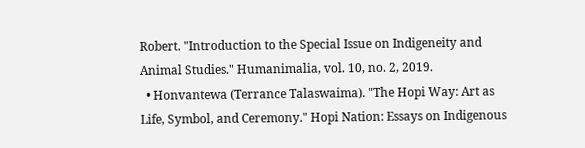Robert. "Introduction to the Special Issue on Indigeneity and Animal Studies." Humanimalia, vol. 10, no. 2, 2019.
  • Honvantewa (Terrance Talaswaima). "The Hopi Way: Art as Life, Symbol, and Ceremony." Hopi Nation: Essays on Indigenous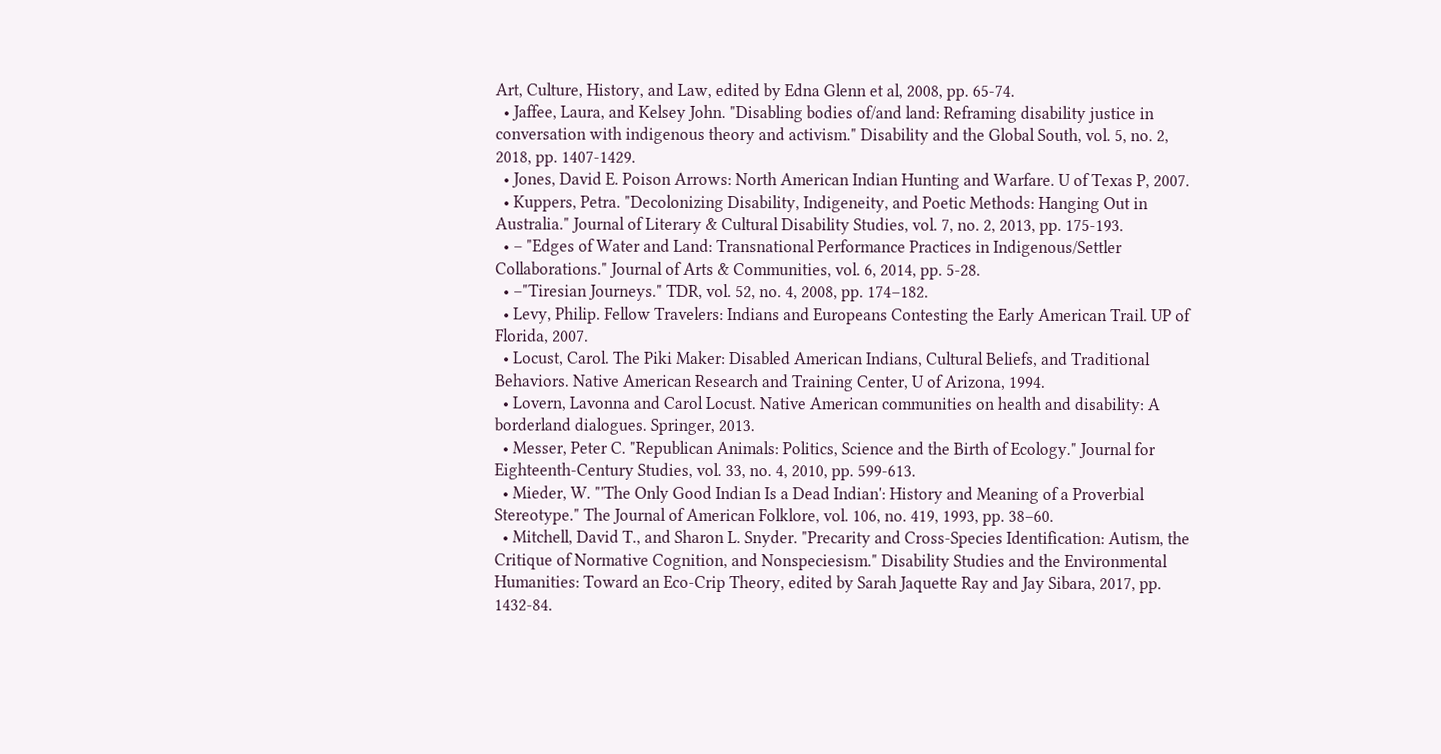Art, Culture, History, and Law, edited by Edna Glenn et al, 2008, pp. 65-74.
  • Jaffee, Laura, and Kelsey John. "Disabling bodies of/and land: Reframing disability justice in conversation with indigenous theory and activism." Disability and the Global South, vol. 5, no. 2, 2018, pp. 1407-1429.
  • Jones, David E. Poison Arrows: North American Indian Hunting and Warfare. U of Texas P, 2007.
  • Kuppers, Petra. "Decolonizing Disability, Indigeneity, and Poetic Methods: Hanging Out in Australia." Journal of Literary & Cultural Disability Studies, vol. 7, no. 2, 2013, pp. 175-193.
  • – "Edges of Water and Land: Transnational Performance Practices in Indigenous/Settler Collaborations." Journal of Arts & Communities, vol. 6, 2014, pp. 5-28.
  • –"Tiresian Journeys." TDR, vol. 52, no. 4, 2008, pp. 174–182.
  • Levy, Philip. Fellow Travelers: Indians and Europeans Contesting the Early American Trail. UP of Florida, 2007.
  • Locust, Carol. The Piki Maker: Disabled American Indians, Cultural Beliefs, and Traditional Behaviors. Native American Research and Training Center, U of Arizona, 1994.
  • Lovern, Lavonna and Carol Locust. Native American communities on health and disability: A borderland dialogues. Springer, 2013.
  • Messer, Peter C. "Republican Animals: Politics, Science and the Birth of Ecology." Journal for Eighteenth‐Century Studies, vol. 33, no. 4, 2010, pp. 599-613.
  • Mieder, W. "'The Only Good Indian Is a Dead Indian': History and Meaning of a Proverbial Stereotype." The Journal of American Folklore, vol. 106, no. 419, 1993, pp. 38–60.
  • Mitchell, David T., and Sharon L. Snyder. "Precarity and Cross-Species Identification: Autism, the Critique of Normative Cognition, and Nonspeciesism." Disability Studies and the Environmental Humanities: Toward an Eco-Crip Theory, edited by Sarah Jaquette Ray and Jay Sibara, 2017, pp. 1432-84.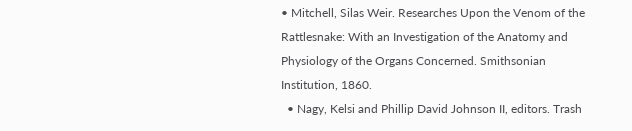• Mitchell, Silas Weir. Researches Upon the Venom of the Rattlesnake: With an Investigation of the Anatomy and Physiology of the Organs Concerned. Smithsonian Institution, 1860.
  • Nagy, Kelsi and Phillip David Johnson II, editors. Trash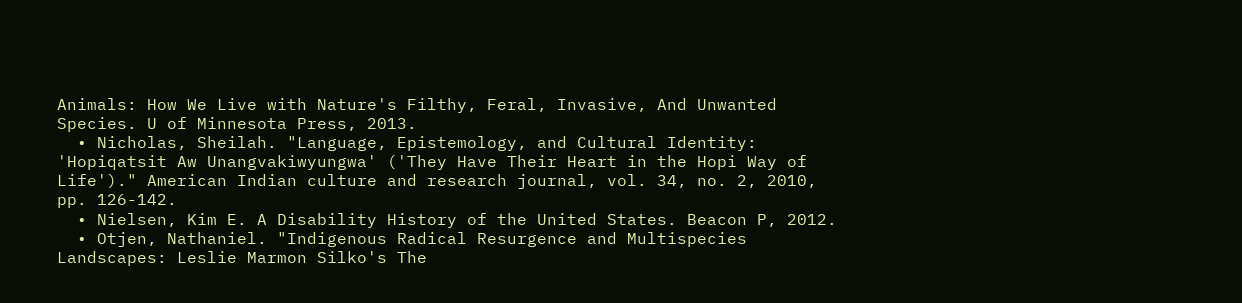Animals: How We Live with Nature's Filthy, Feral, Invasive, And Unwanted Species. U of Minnesota Press, 2013.
  • Nicholas, Sheilah. "Language, Epistemology, and Cultural Identity: 'Hopiqatsit Aw Unangvakiwyungwa' ('They Have Their Heart in the Hopi Way of Life')." American Indian culture and research journal, vol. 34, no. 2, 2010, pp. 126-142.
  • Nielsen, Kim E. A Disability History of the United States. Beacon P, 2012.
  • Otjen, Nathaniel. "Indigenous Radical Resurgence and Multispecies Landscapes: Leslie Marmon Silko's The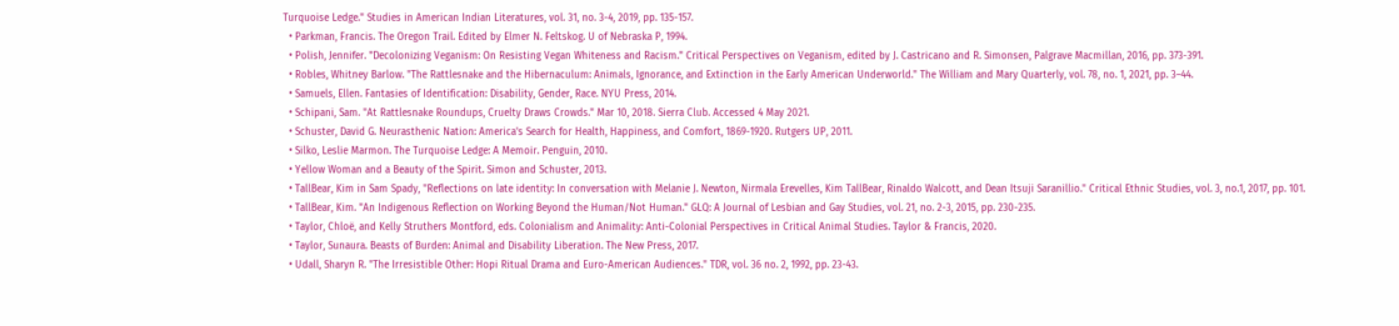Turquoise Ledge." Studies in American Indian Literatures, vol. 31, no. 3-4, 2019, pp. 135-157.
  • Parkman, Francis. The Oregon Trail. Edited by Elmer N. Feltskog. U of Nebraska P, 1994.
  • Polish, Jennifer. "Decolonizing Veganism: On Resisting Vegan Whiteness and Racism." Critical Perspectives on Veganism, edited by J. Castricano and R. Simonsen, Palgrave Macmillan, 2016, pp. 373-391.
  • Robles, Whitney Barlow. "The Rattlesnake and the Hibernaculum: Animals, Ignorance, and Extinction in the Early American Underworld." The William and Mary Quarterly, vol. 78, no. 1, 2021, pp. 3–44.
  • Samuels, Ellen. Fantasies of Identification: Disability, Gender, Race. NYU Press, 2014.
  • Schipani, Sam. "At Rattlesnake Roundups, Cruelty Draws Crowds." Mar 10, 2018. Sierra Club. Accessed 4 May 2021.
  • Schuster, David G. Neurasthenic Nation: America's Search for Health, Happiness, and Comfort, 1869-1920. Rutgers UP, 2011.
  • Silko, Leslie Marmon. The Turquoise Ledge: A Memoir. Penguin, 2010.
  • Yellow Woman and a Beauty of the Spirit. Simon and Schuster, 2013.
  • TallBear, Kim in Sam Spady, "Reflections on late identity: In conversation with Melanie J. Newton, Nirmala Erevelles, Kim TallBear, Rinaldo Walcott, and Dean Itsuji Saranillio." Critical Ethnic Studies, vol. 3, no.1, 2017, pp. 101.
  • TallBear, Kim. "An Indigenous Reflection on Working Beyond the Human/Not Human." GLQ: A Journal of Lesbian and Gay Studies, vol. 21, no. 2-3, 2015, pp. 230-235.
  • Taylor, Chloë, and Kelly Struthers Montford, eds. Colonialism and Animality: Anti-Colonial Perspectives in Critical Animal Studies. Taylor & Francis, 2020.
  • Taylor, Sunaura. Beasts of Burden: Animal and Disability Liberation. The New Press, 2017.
  • Udall, Sharyn R. "The Irresistible Other: Hopi Ritual Drama and Euro-American Audiences." TDR, vol. 36 no. 2, 1992, pp. 23-43.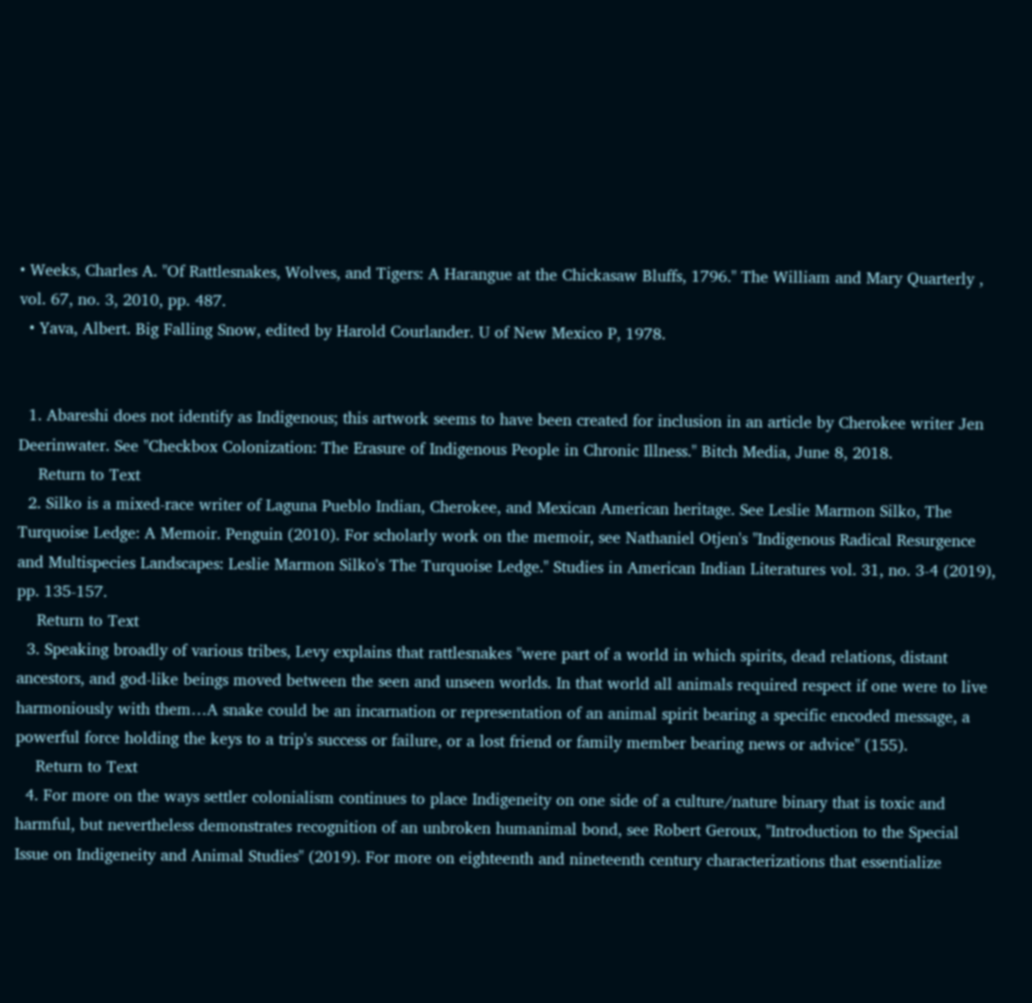• Weeks, Charles A. "Of Rattlesnakes, Wolves, and Tigers: A Harangue at the Chickasaw Bluffs, 1796." The William and Mary Quarterly , vol. 67, no. 3, 2010, pp. 487.
  • Yava, Albert. Big Falling Snow, edited by Harold Courlander. U of New Mexico P, 1978.


  1. Abareshi does not identify as Indigenous; this artwork seems to have been created for inclusion in an article by Cherokee writer Jen Deerinwater. See "Checkbox Colonization: The Erasure of Indigenous People in Chronic Illness." Bitch Media, June 8, 2018.
    Return to Text
  2. Silko is a mixed-race writer of Laguna Pueblo Indian, Cherokee, and Mexican American heritage. See Leslie Marmon Silko, The Turquoise Ledge: A Memoir. Penguin (2010). For scholarly work on the memoir, see Nathaniel Otjen's "Indigenous Radical Resurgence and Multispecies Landscapes: Leslie Marmon Silko's The Turquoise Ledge." Studies in American Indian Literatures vol. 31, no. 3-4 (2019), pp. 135-157.
    Return to Text
  3. Speaking broadly of various tribes, Levy explains that rattlesnakes "were part of a world in which spirits, dead relations, distant ancestors, and god-like beings moved between the seen and unseen worlds. In that world all animals required respect if one were to live harmoniously with them…A snake could be an incarnation or representation of an animal spirit bearing a specific encoded message, a powerful force holding the keys to a trip's success or failure, or a lost friend or family member bearing news or advice" (155).
    Return to Text
  4. For more on the ways settler colonialism continues to place Indigeneity on one side of a culture/nature binary that is toxic and harmful, but nevertheless demonstrates recognition of an unbroken humanimal bond, see Robert Geroux, "Introduction to the Special Issue on Indigeneity and Animal Studies" (2019). For more on eighteenth and nineteenth century characterizations that essentialize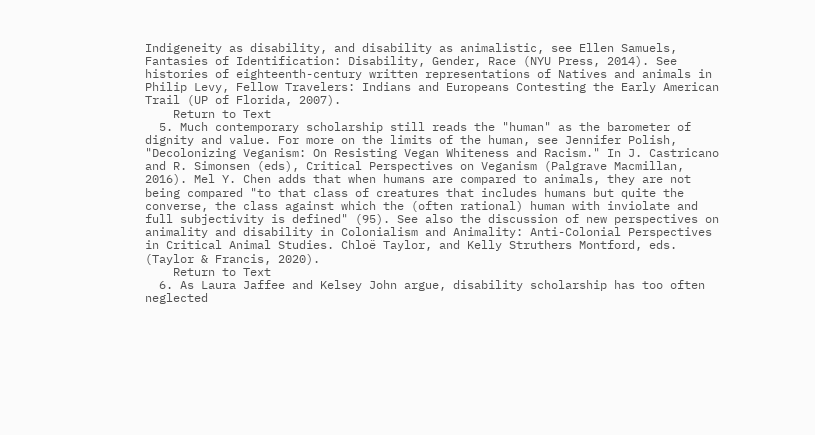Indigeneity as disability, and disability as animalistic, see Ellen Samuels, Fantasies of Identification: Disability, Gender, Race (NYU Press, 2014). See histories of eighteenth-century written representations of Natives and animals in Philip Levy, Fellow Travelers: Indians and Europeans Contesting the Early American Trail (UP of Florida, 2007).
    Return to Text
  5. Much contemporary scholarship still reads the "human" as the barometer of dignity and value. For more on the limits of the human, see Jennifer Polish, "Decolonizing Veganism: On Resisting Vegan Whiteness and Racism." In J. Castricano and R. Simonsen (eds), Critical Perspectives on Veganism (Palgrave Macmillan, 2016). Mel Y. Chen adds that when humans are compared to animals, they are not being compared "to that class of creatures that includes humans but quite the converse, the class against which the (often rational) human with inviolate and full subjectivity is defined" (95). See also the discussion of new perspectives on animality and disability in Colonialism and Animality: Anti-Colonial Perspectives in Critical Animal Studies. Chloë Taylor, and Kelly Struthers Montford, eds. (Taylor & Francis, 2020).
    Return to Text
  6. As Laura Jaffee and Kelsey John argue, disability scholarship has too often neglected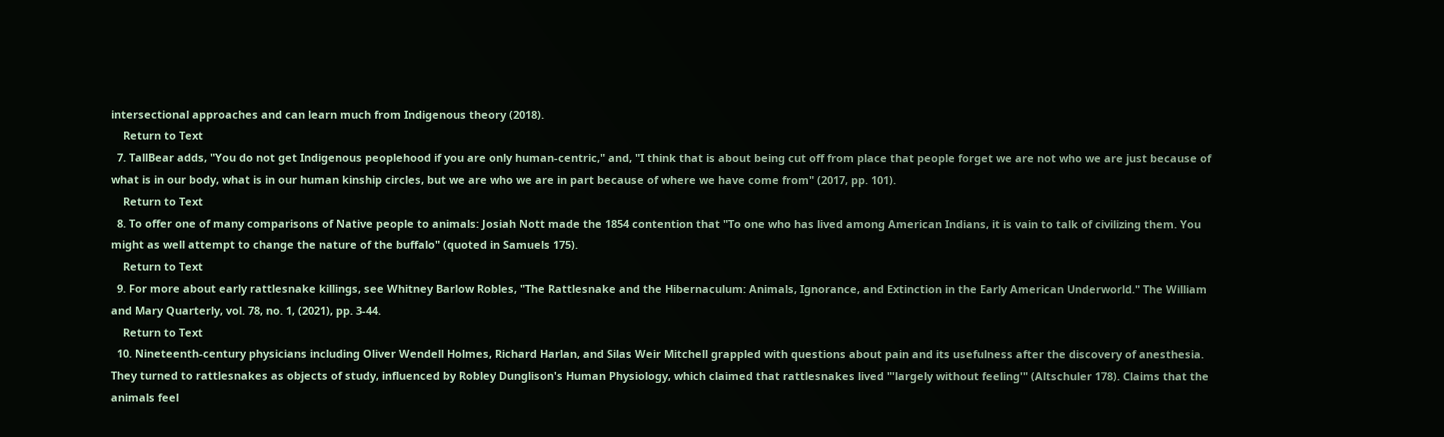intersectional approaches and can learn much from Indigenous theory (2018).
    Return to Text
  7. TallBear adds, "You do not get Indigenous peoplehood if you are only human-centric," and, "I think that is about being cut off from place that people forget we are not who we are just because of what is in our body, what is in our human kinship circles, but we are who we are in part because of where we have come from" (2017, pp. 101).
    Return to Text
  8. To offer one of many comparisons of Native people to animals: Josiah Nott made the 1854 contention that "To one who has lived among American Indians, it is vain to talk of civilizing them. You might as well attempt to change the nature of the buffalo" (quoted in Samuels 175).
    Return to Text
  9. For more about early rattlesnake killings, see Whitney Barlow Robles, "The Rattlesnake and the Hibernaculum: Animals, Ignorance, and Extinction in the Early American Underworld." The William and Mary Quarterly, vol. 78, no. 1, (2021), pp. 3-44.
    Return to Text
  10. Nineteenth-century physicians including Oliver Wendell Holmes, Richard Harlan, and Silas Weir Mitchell grappled with questions about pain and its usefulness after the discovery of anesthesia. They turned to rattlesnakes as objects of study, influenced by Robley Dunglison's Human Physiology, which claimed that rattlesnakes lived "'largely without feeling'" (Altschuler 178). Claims that the animals feel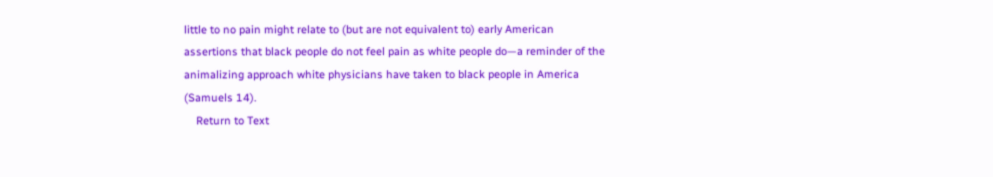little to no pain might relate to (but are not equivalent to) early American assertions that black people do not feel pain as white people do—a reminder of the animalizing approach white physicians have taken to black people in America (Samuels 14).
    Return to Text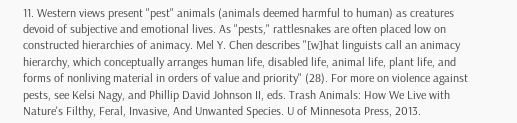11. Western views present "pest" animals (animals deemed harmful to human) as creatures devoid of subjective and emotional lives. As "pests," rattlesnakes are often placed low on constructed hierarchies of animacy. Mel Y. Chen describes "[w]hat linguists call an animacy hierarchy, which conceptually arranges human life, disabled life, animal life, plant life, and forms of nonliving material in orders of value and priority" (28). For more on violence against pests, see Kelsi Nagy, and Phillip David Johnson II, eds. Trash Animals: How We Live with Nature's Filthy, Feral, Invasive, And Unwanted Species. U of Minnesota Press, 2013.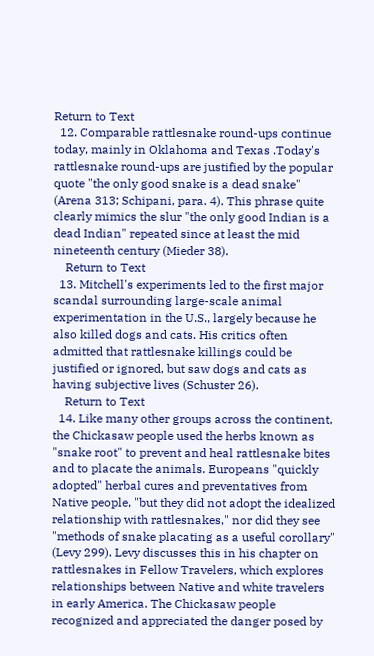Return to Text
  12. Comparable rattlesnake round-ups continue today, mainly in Oklahoma and Texas .Today's rattlesnake round-ups are justified by the popular quote "the only good snake is a dead snake" (Arena 313; Schipani, para. 4). This phrase quite clearly mimics the slur "the only good Indian is a dead Indian" repeated since at least the mid nineteenth century (Mieder 38).
    Return to Text
  13. Mitchell's experiments led to the first major scandal surrounding large-scale animal experimentation in the U.S., largely because he also killed dogs and cats. His critics often admitted that rattlesnake killings could be justified or ignored, but saw dogs and cats as having subjective lives (Schuster 26).
    Return to Text
  14. Like many other groups across the continent, the Chickasaw people used the herbs known as "snake root" to prevent and heal rattlesnake bites and to placate the animals. Europeans "quickly adopted" herbal cures and preventatives from Native people, "but they did not adopt the idealized relationship with rattlesnakes," nor did they see "methods of snake placating as a useful corollary" (Levy 299). Levy discusses this in his chapter on rattlesnakes in Fellow Travelers, which explores relationships between Native and white travelers in early America. The Chickasaw people recognized and appreciated the danger posed by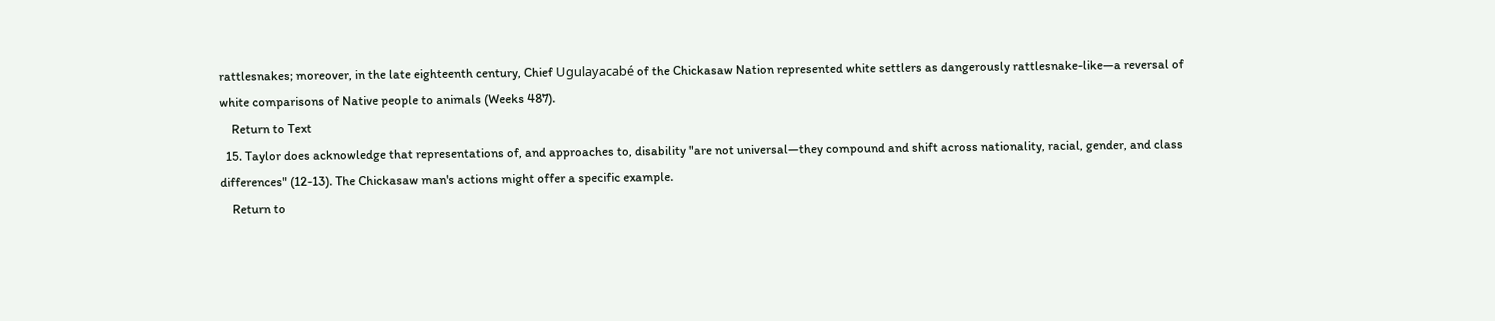rattlesnakes; moreover, in the late eighteenth century, Chief Ugulayacabé of the Chickasaw Nation represented white settlers as dangerously rattlesnake-like—a reversal of white comparisons of Native people to animals (Weeks 487).
    Return to Text
  15. Taylor does acknowledge that representations of, and approaches to, disability "are not universal—they compound and shift across nationality, racial, gender, and class differences" (12-13). The Chickasaw man's actions might offer a specific example.
    Return to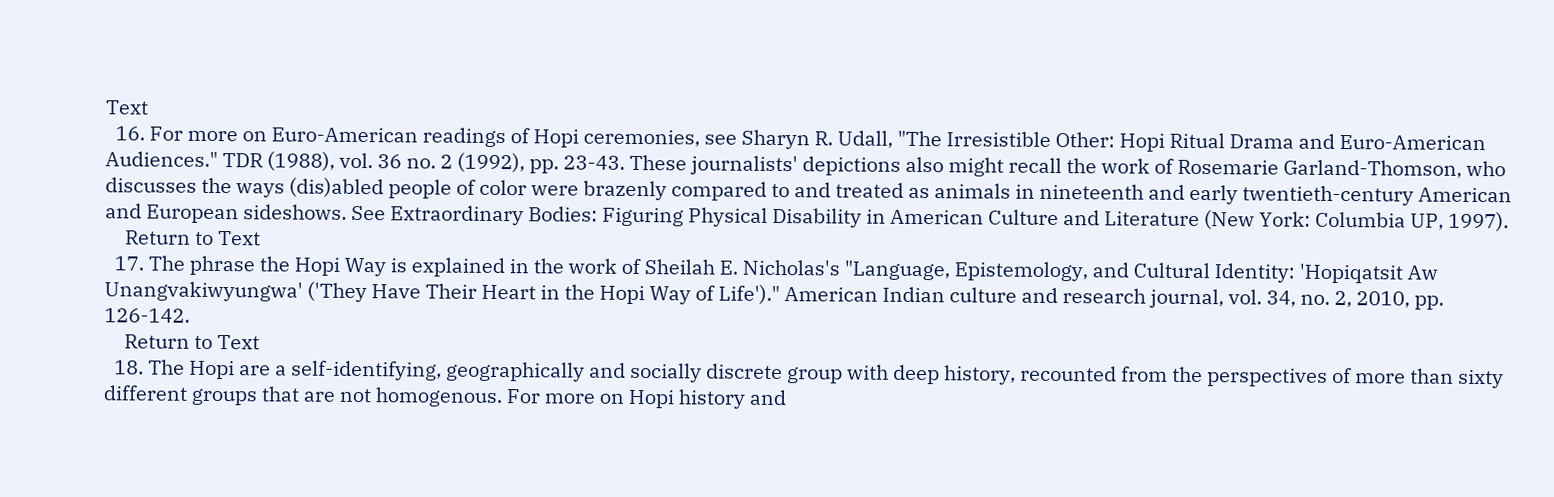Text
  16. For more on Euro-American readings of Hopi ceremonies, see Sharyn R. Udall, "The Irresistible Other: Hopi Ritual Drama and Euro-American Audiences." TDR (1988), vol. 36 no. 2 (1992), pp. 23-43. These journalists' depictions also might recall the work of Rosemarie Garland-Thomson, who discusses the ways (dis)abled people of color were brazenly compared to and treated as animals in nineteenth and early twentieth-century American and European sideshows. See Extraordinary Bodies: Figuring Physical Disability in American Culture and Literature (New York: Columbia UP, 1997).
    Return to Text
  17. The phrase the Hopi Way is explained in the work of Sheilah E. Nicholas's "Language, Epistemology, and Cultural Identity: 'Hopiqatsit Aw Unangvakiwyungwa' ('They Have Their Heart in the Hopi Way of Life')." American Indian culture and research journal, vol. 34, no. 2, 2010, pp. 126-142.
    Return to Text
  18. The Hopi are a self-identifying, geographically and socially discrete group with deep history, recounted from the perspectives of more than sixty different groups that are not homogenous. For more on Hopi history and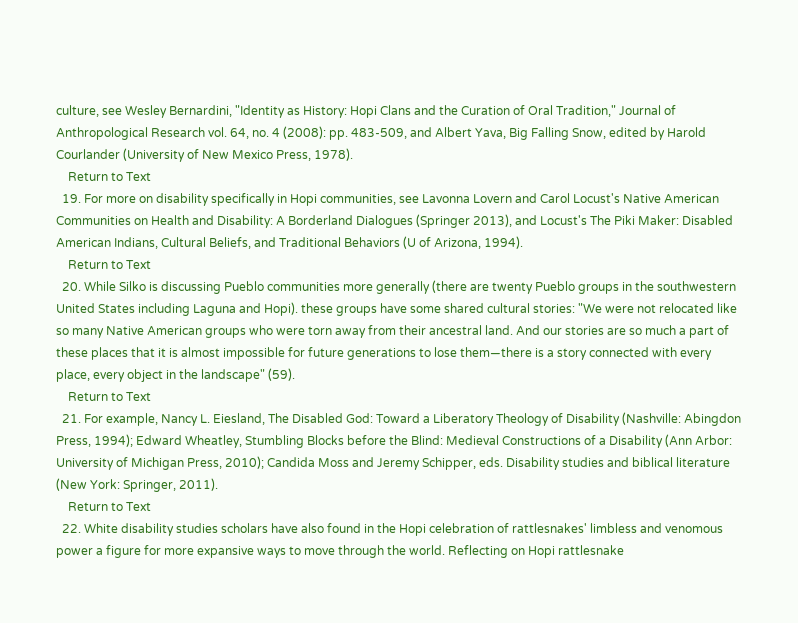culture, see Wesley Bernardini, "Identity as History: Hopi Clans and the Curation of Oral Tradition," Journal of Anthropological Research vol. 64, no. 4 (2008): pp. 483-509, and Albert Yava, Big Falling Snow, edited by Harold Courlander (University of New Mexico Press, 1978).
    Return to Text
  19. For more on disability specifically in Hopi communities, see Lavonna Lovern and Carol Locust's Native American Communities on Health and Disability: A Borderland Dialogues (Springer 2013), and Locust's The Piki Maker: Disabled American Indians, Cultural Beliefs, and Traditional Behaviors (U of Arizona, 1994).
    Return to Text
  20. While Silko is discussing Pueblo communities more generally (there are twenty Pueblo groups in the southwestern United States including Laguna and Hopi). these groups have some shared cultural stories: "We were not relocated like so many Native American groups who were torn away from their ancestral land. And our stories are so much a part of these places that it is almost impossible for future generations to lose them—there is a story connected with every place, every object in the landscape" (59).
    Return to Text
  21. For example, Nancy L. Eiesland, The Disabled God: Toward a Liberatory Theology of Disability (Nashville: Abingdon Press, 1994); Edward Wheatley, Stumbling Blocks before the Blind: Medieval Constructions of a Disability (Ann Arbor: University of Michigan Press, 2010); Candida Moss and Jeremy Schipper, eds. Disability studies and biblical literature (New York: Springer, 2011).
    Return to Text
  22. White disability studies scholars have also found in the Hopi celebration of rattlesnakes' limbless and venomous power a figure for more expansive ways to move through the world. Reflecting on Hopi rattlesnake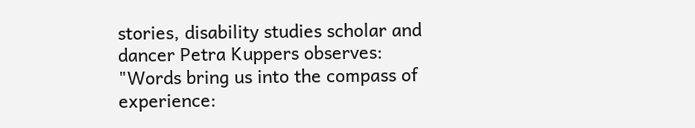stories, disability studies scholar and dancer Petra Kuppers observes: "Words bring us into the compass of experience: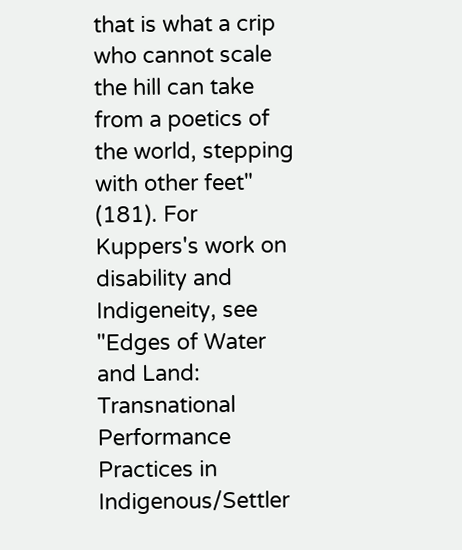that is what a crip who cannot scale the hill can take from a poetics of the world, stepping with other feet" (181). For Kuppers's work on disability and Indigeneity, see "Edges of Water and Land: Transnational Performance Practices in Indigenous/Settler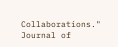Collaborations." Journal of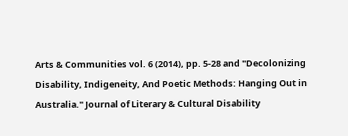Arts & Communities vol. 6 (2014), pp. 5-28 and "Decolonizing Disability, Indigeneity, And Poetic Methods: Hanging Out in Australia." Journal of Literary & Cultural Disability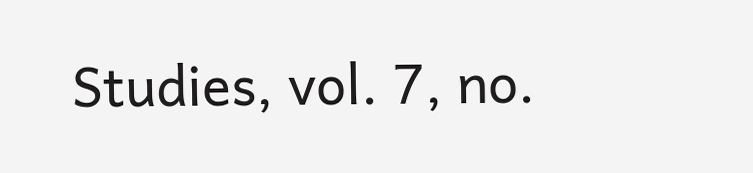Studies, vol. 7, no.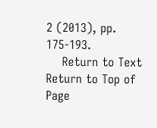2 (2013), pp. 175-193.
    Return to Text
Return to Top of Page